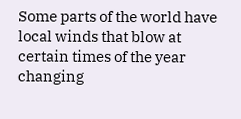Some parts of the world have local winds that blow at certain times of the year changing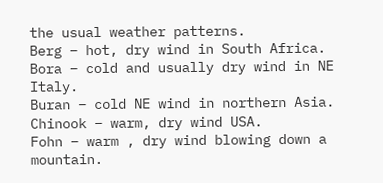the usual weather patterns.
Berg – hot, dry wind in South Africa.
Bora – cold and usually dry wind in NE Italy.
Buran – cold NE wind in northern Asia.
Chinook – warm, dry wind USA.
Fohn – warm , dry wind blowing down a mountain.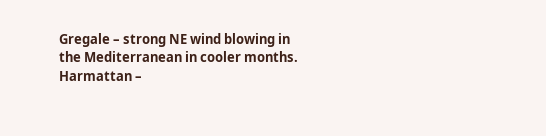Gregale – strong NE wind blowing in the Mediterranean in cooler months.
Harmattan –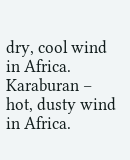dry, cool wind in Africa.
Karaburan – hot, dusty wind in Africa.